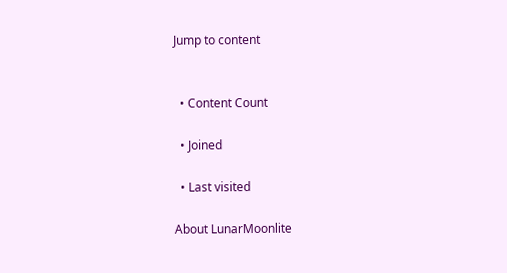Jump to content


  • Content Count

  • Joined

  • Last visited

About LunarMoonlite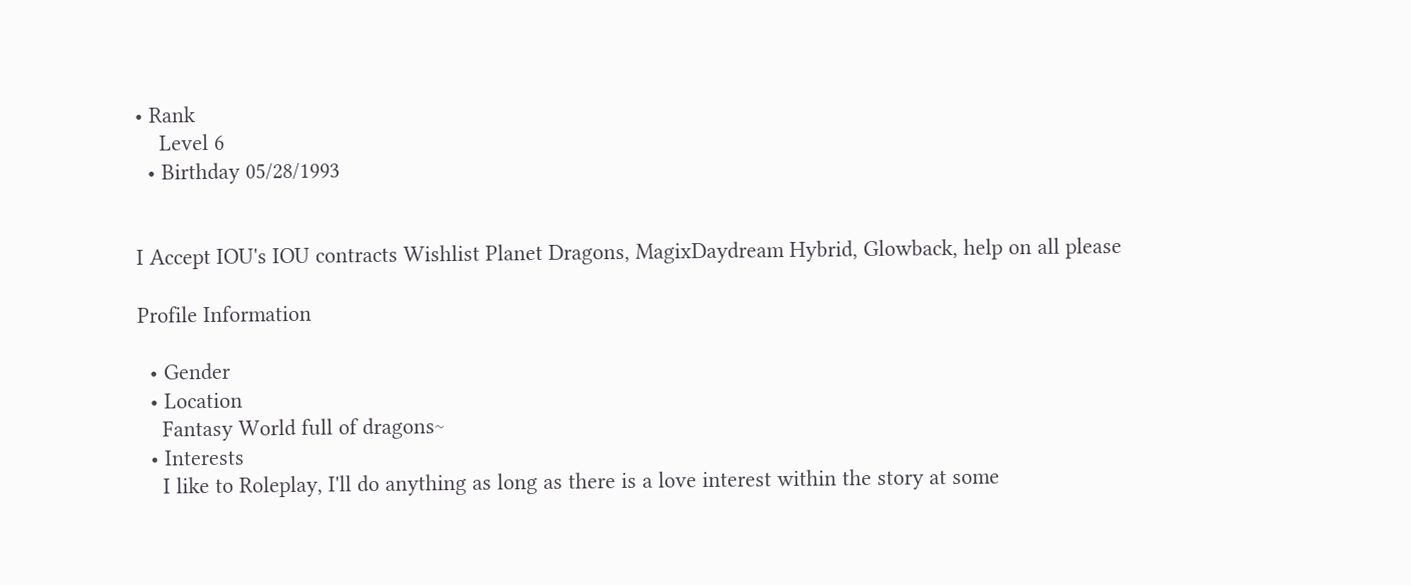• Rank
    Level 6
  • Birthday 05/28/1993


I Accept IOU's IOU contracts Wishlist Planet Dragons, MagixDaydream Hybrid, Glowback, help on all please

Profile Information

  • Gender
  • Location
    Fantasy World full of dragons~
  • Interests
    I like to Roleplay, I'll do anything as long as there is a love interest within the story at some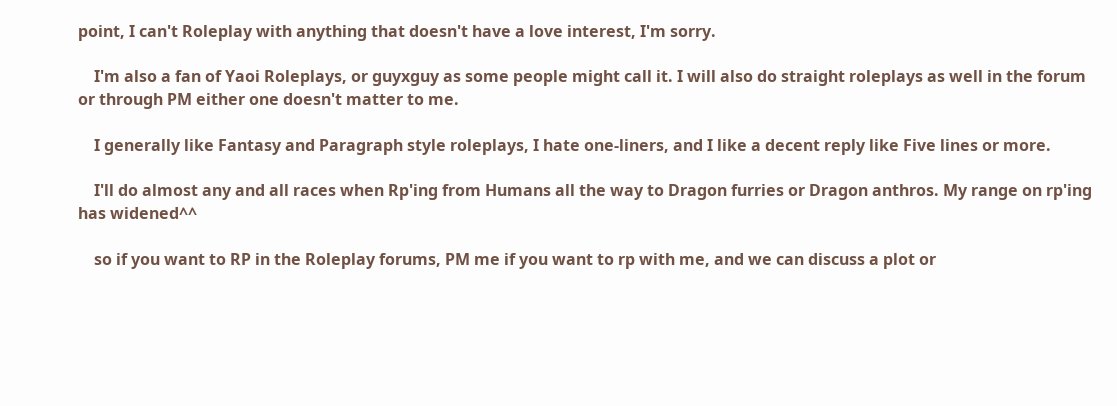point, I can't Roleplay with anything that doesn't have a love interest, I'm sorry.

    I'm also a fan of Yaoi Roleplays, or guyxguy as some people might call it. I will also do straight roleplays as well in the forum or through PM either one doesn't matter to me.

    I generally like Fantasy and Paragraph style roleplays, I hate one-liners, and I like a decent reply like Five lines or more.

    I'll do almost any and all races when Rp'ing from Humans all the way to Dragon furries or Dragon anthros. My range on rp'ing has widened^^

    so if you want to RP in the Roleplay forums, PM me if you want to rp with me, and we can discuss a plot or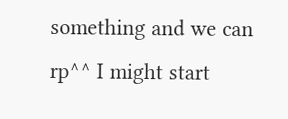something and we can rp^^ I might start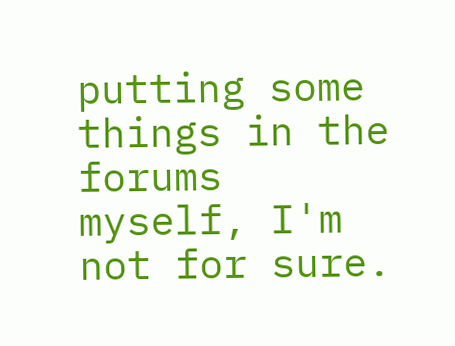putting some things in the forums myself, I'm not for sure.